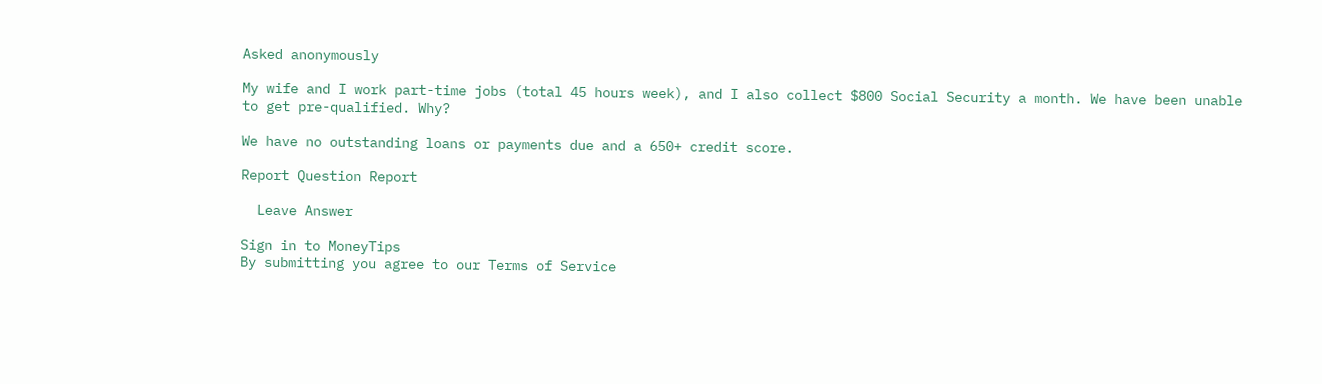Asked anonymously

My wife and I work part-time jobs (total 45 hours week), and I also collect $800 Social Security a month. We have been unable to get pre-qualified. Why?

We have no outstanding loans or payments due and a 650+ credit score.

Report Question Report

  Leave Answer

Sign in to MoneyTips
By submitting you agree to our Terms of Service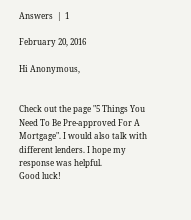Answers  |  1

February 20, 2016

Hi Anonymous,


Check out the page "5 Things You Need To Be Pre-approved For A Mortgage". I would also talk with different lenders. I hope my response was helpful.
Good luck!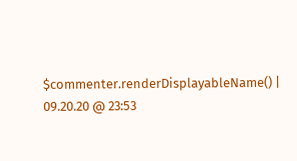$commenter.renderDisplayableName() | 09.20.20 @ 23:53